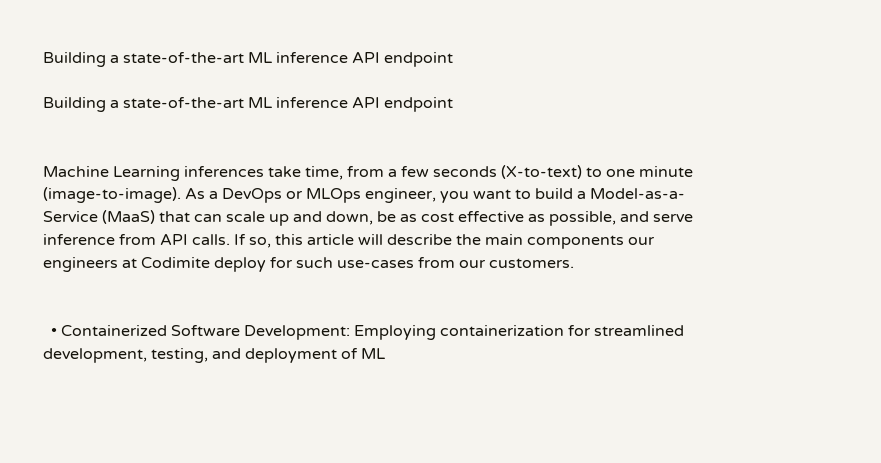Building a state-of-the-art ML inference API endpoint

Building a state-of-the-art ML inference API endpoint


Machine Learning inferences take time, from a few seconds (X-to-text) to one minute (image-to-image). As a DevOps or MLOps engineer, you want to build a Model-as-a-Service (MaaS) that can scale up and down, be as cost effective as possible, and serve inference from API calls. If so, this article will describe the main components our engineers at Codimite deploy for such use-cases from our customers.


  • Containerized Software Development: Employing containerization for streamlined development, testing, and deployment of ML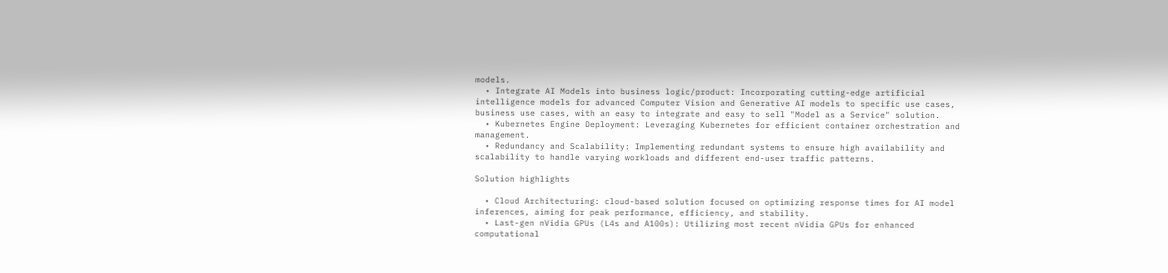models.
  • Integrate AI Models into business logic/product: Incorporating cutting-edge artificial intelligence models for advanced Computer Vision and Generative AI models to specific use cases, business use cases, with an easy to integrate and easy to sell "Model as a Service" solution.
  • Kubernetes Engine Deployment: Leveraging Kubernetes for efficient container orchestration and management.
  • Redundancy and Scalability: Implementing redundant systems to ensure high availability and scalability to handle varying workloads and different end-user traffic patterns.

Solution highlights

  • Cloud Architecturing: cloud-based solution focused on optimizing response times for AI model inferences, aiming for peak performance, efficiency, and stability.
  • Last-gen nVidia GPUs (L4s and A100s): Utilizing most recent nVidia GPUs for enhanced computational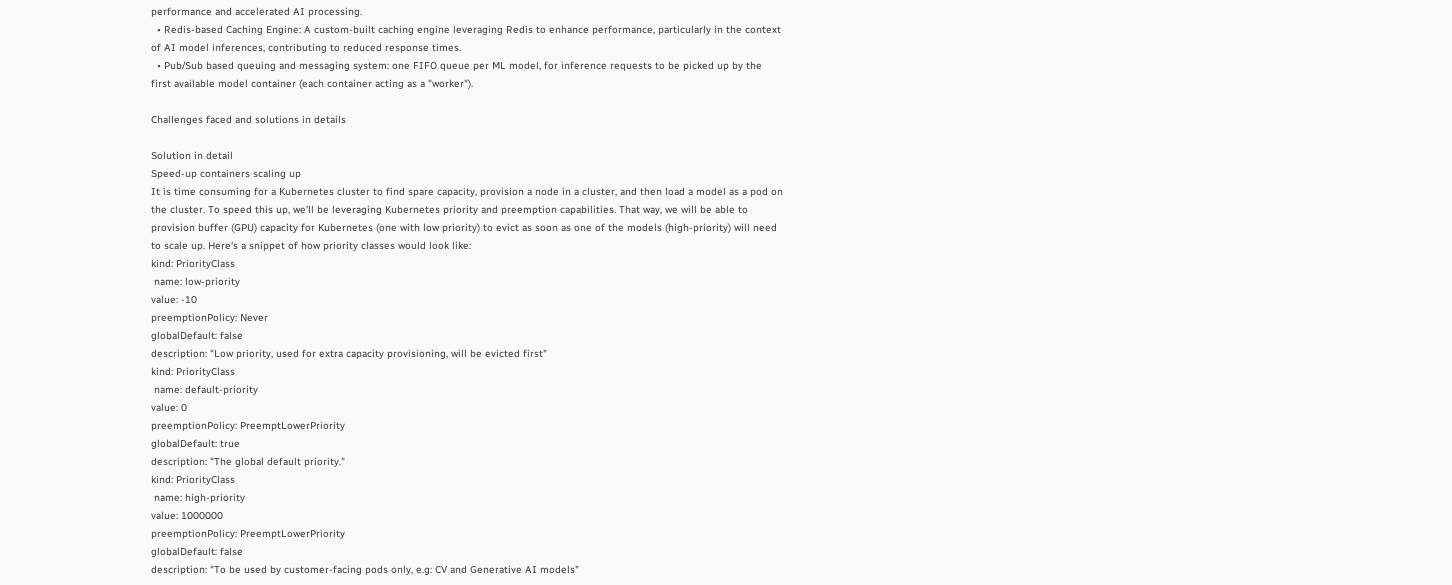performance and accelerated AI processing.
  • Redis-based Caching Engine: A custom-built caching engine leveraging Redis to enhance performance, particularly in the context of AI model inferences, contributing to reduced response times.
  • Pub/Sub based queuing and messaging system: one FIFO queue per ML model, for inference requests to be picked up by the first available model container (each container acting as a "worker").

Challenges faced and solutions in details

Solution in detail
Speed-up containers scaling up
It is time consuming for a Kubernetes cluster to find spare capacity, provision a node in a cluster, and then load a model as a pod on the cluster. To speed this up, we'll be leveraging Kubernetes priority and preemption capabilities. That way, we will be able to provision buffer (GPU) capacity for Kubernetes (one with low priority) to evict as soon as one of the models (high-priority) will need to scale up. Here's a snippet of how priority classes would look like:
kind: PriorityClass
 name: low-priority
value: -10
preemptionPolicy: Never
globalDefault: false
description: "Low priority, used for extra capacity provisioning, will be evicted first"
kind: PriorityClass
 name: default-priority
value: 0
preemptionPolicy: PreemptLowerPriority
globalDefault: true
description: "The global default priority."
kind: PriorityClass
 name: high-priority
value: 1000000
preemptionPolicy: PreemptLowerPriority
globalDefault: false
description: "To be used by customer-facing pods only, e.g: CV and Generative AI models"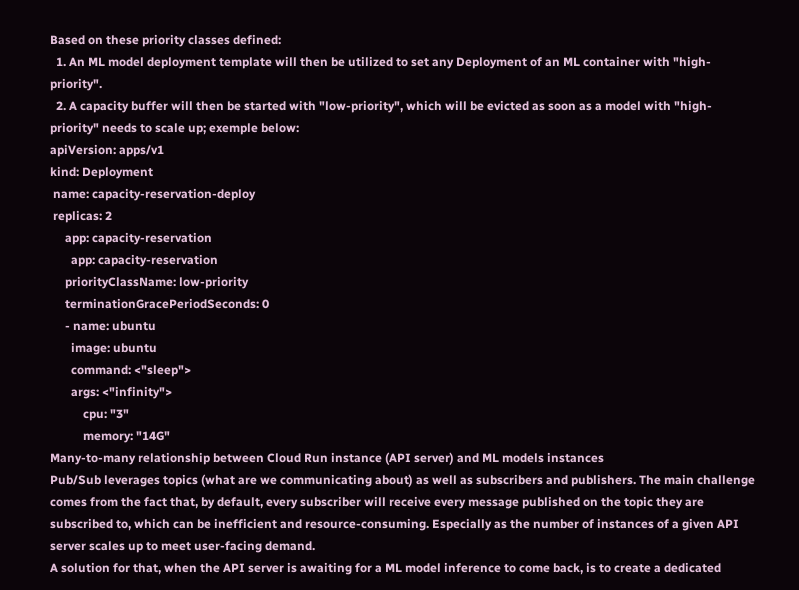Based on these priority classes defined:
  1. An ML model deployment template will then be utilized to set any Deployment of an ML container with "high-priority".
  2. A capacity buffer will then be started with "low-priority", which will be evicted as soon as a model with "high-priority" needs to scale up; exemple below:
apiVersion: apps/v1
kind: Deployment
 name: capacity-reservation-deploy
 replicas: 2
     app: capacity-reservation
       app: capacity-reservation
     priorityClassName: low-priority
     terminationGracePeriodSeconds: 0
     - name: ubuntu
       image: ubuntu
       command: <"sleep">
       args: <"infinity">
           cpu: "3"
           memory: "14G"
Many-to-many relationship between Cloud Run instance (API server) and ML models instances
Pub/Sub leverages topics (what are we communicating about) as well as subscribers and publishers. The main challenge comes from the fact that, by default, every subscriber will receive every message published on the topic they are subscribed to, which can be inefficient and resource-consuming. Especially as the number of instances of a given API server scales up to meet user-facing demand.
A solution for that, when the API server is awaiting for a ML model inference to come back, is to create a dedicated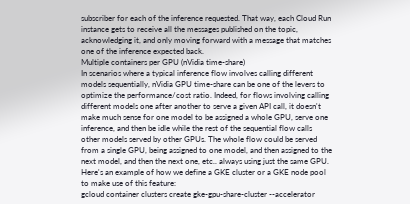subscriber for each of the inference requested. That way, each Cloud Run instance gets to receive all the messages published on the topic, acknowledging it, and only moving forward with a message that matches one of the inference expected back.
Multiple containers per GPU (nVidia time-share)
In scenarios where a typical inference flow involves calling different models sequentially, nVidia GPU time-share can be one of the levers to optimize the performance/cost ratio. Indeed, for flows involving calling different models one after another to serve a given API call, it doesn't make much sense for one model to be assigned a whole GPU, serve one inference, and then be idle while the rest of the sequential flow calls other models served by other GPUs. The whole flow could be served from a single GPU, being assigned to one model, and then assigned to the next model, and then the next one, etc.. always using just the same GPU. Here's an example of how we define a GKE cluster or a GKE node pool to make use of this feature:
gcloud container clusters create gke-gpu-share-cluster --accelerator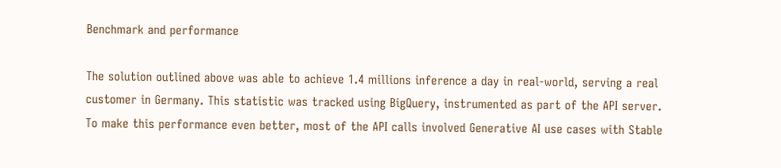Benchmark and performance

The solution outlined above was able to achieve 1.4 millions inference a day in real-world, serving a real customer in Germany. This statistic was tracked using BigQuery, instrumented as part of the API server. To make this performance even better, most of the API calls involved Generative AI use cases with Stable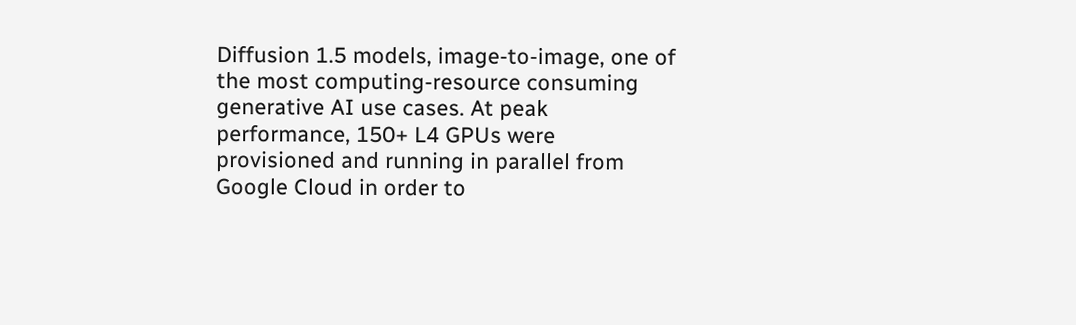Diffusion 1.5 models, image-to-image, one of the most computing-resource consuming generative AI use cases. At peak performance, 150+ L4 GPUs were provisioned and running in parallel from Google Cloud in order to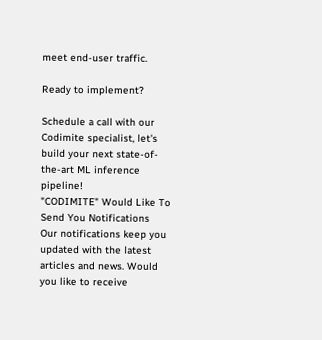meet end-user traffic.

Ready to implement?

Schedule a call with our Codimite specialist, let's build your next state-of-the-art ML inference pipeline!
"CODIMITE" Would Like To Send You Notifications
Our notifications keep you updated with the latest articles and news. Would you like to receive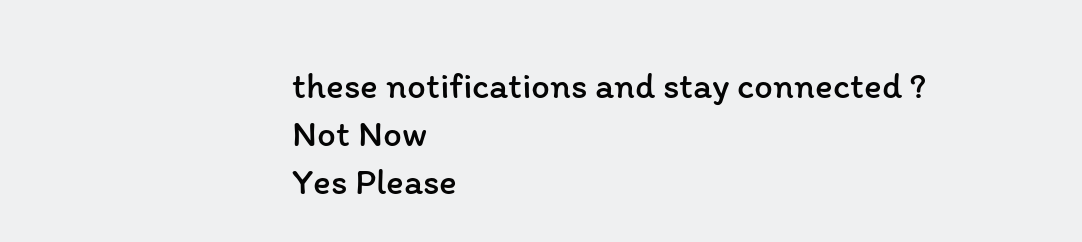these notifications and stay connected ?
Not Now
Yes Please